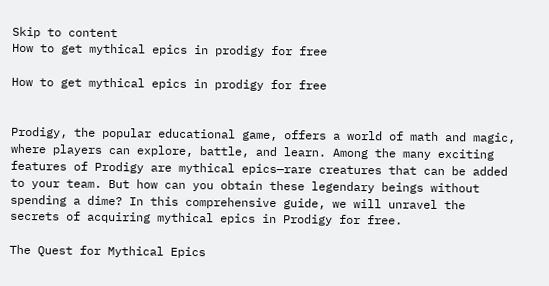Skip to content
How to get mythical epics in prodigy for free

How to get mythical epics in prodigy for free


Prodigy, the popular educational game, offers a world of math and magic, where players can explore, battle, and learn. Among the many exciting features of Prodigy are mythical epics—rare creatures that can be added to your team. But how can you obtain these legendary beings without spending a dime? In this comprehensive guide, we will unravel the secrets of acquiring mythical epics in Prodigy for free.

The Quest for Mythical Epics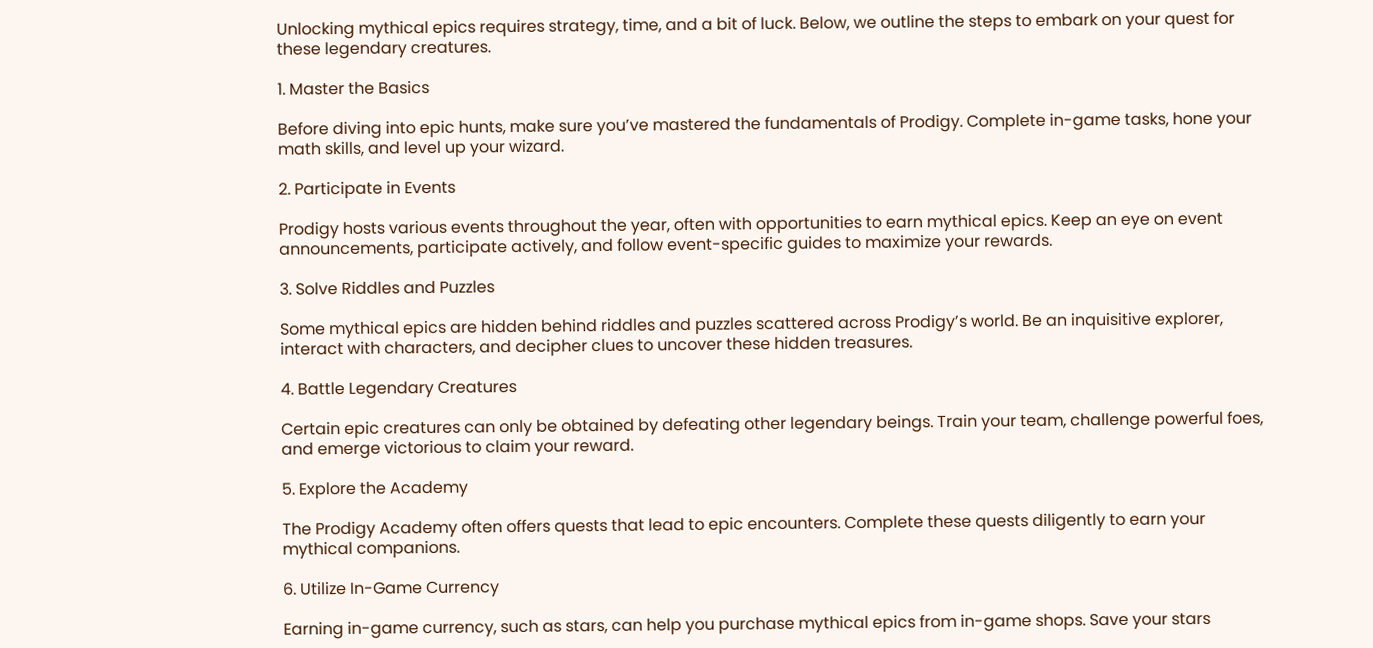Unlocking mythical epics requires strategy, time, and a bit of luck. Below, we outline the steps to embark on your quest for these legendary creatures.

1. Master the Basics

Before diving into epic hunts, make sure you’ve mastered the fundamentals of Prodigy. Complete in-game tasks, hone your math skills, and level up your wizard.

2. Participate in Events

Prodigy hosts various events throughout the year, often with opportunities to earn mythical epics. Keep an eye on event announcements, participate actively, and follow event-specific guides to maximize your rewards.

3. Solve Riddles and Puzzles

Some mythical epics are hidden behind riddles and puzzles scattered across Prodigy’s world. Be an inquisitive explorer, interact with characters, and decipher clues to uncover these hidden treasures.

4. Battle Legendary Creatures

Certain epic creatures can only be obtained by defeating other legendary beings. Train your team, challenge powerful foes, and emerge victorious to claim your reward.

5. Explore the Academy

The Prodigy Academy often offers quests that lead to epic encounters. Complete these quests diligently to earn your mythical companions.

6. Utilize In-Game Currency

Earning in-game currency, such as stars, can help you purchase mythical epics from in-game shops. Save your stars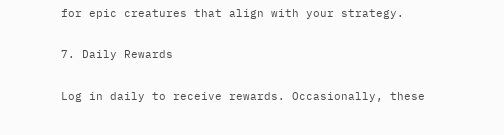for epic creatures that align with your strategy.

7. Daily Rewards

Log in daily to receive rewards. Occasionally, these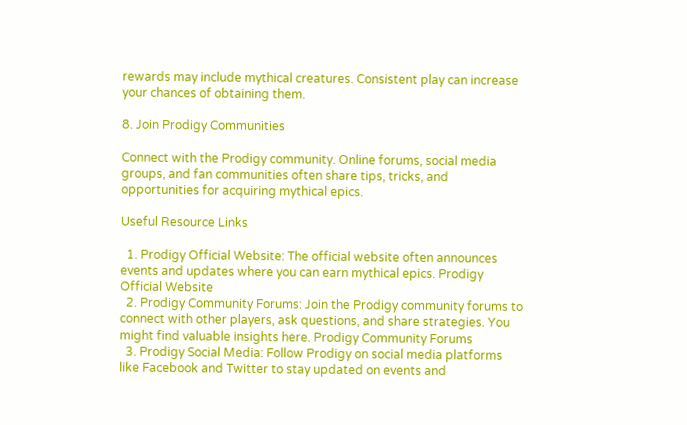rewards may include mythical creatures. Consistent play can increase your chances of obtaining them.

8. Join Prodigy Communities

Connect with the Prodigy community. Online forums, social media groups, and fan communities often share tips, tricks, and opportunities for acquiring mythical epics.

Useful Resource Links

  1. Prodigy Official Website: The official website often announces events and updates where you can earn mythical epics. Prodigy Official Website
  2. Prodigy Community Forums: Join the Prodigy community forums to connect with other players, ask questions, and share strategies. You might find valuable insights here. Prodigy Community Forums
  3. Prodigy Social Media: Follow Prodigy on social media platforms like Facebook and Twitter to stay updated on events and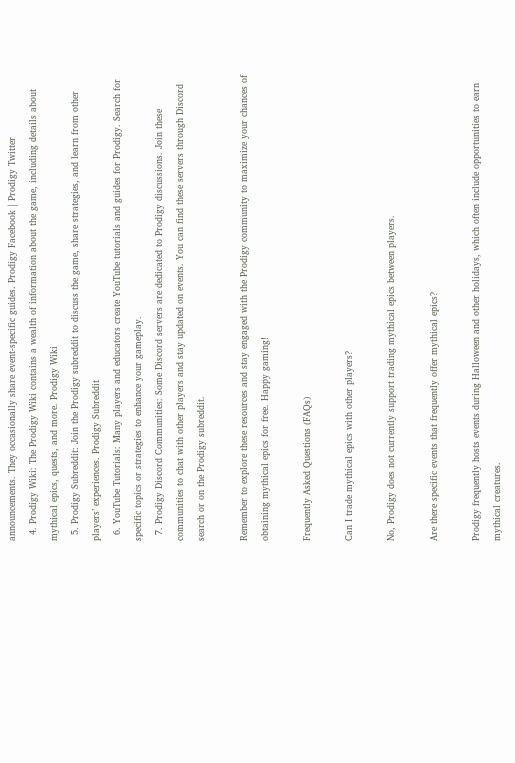announcements. They occasionally share event-specific guides. Prodigy Facebook | Prodigy Twitter
  4. Prodigy Wiki: The Prodigy Wiki contains a wealth of information about the game, including details about mythical epics, quests, and more. Prodigy Wiki
  5. Prodigy Subreddit: Join the Prodigy subreddit to discuss the game, share strategies, and learn from other players’ experiences. Prodigy Subreddit
  6. YouTube Tutorials: Many players and educators create YouTube tutorials and guides for Prodigy. Search for specific topics or strategies to enhance your gameplay.
  7. Prodigy Discord Communities: Some Discord servers are dedicated to Prodigy discussions. Join these communities to chat with other players and stay updated on events. You can find these servers through Discord search or on the Prodigy subreddit.

Remember to explore these resources and stay engaged with the Prodigy community to maximize your chances of obtaining mythical epics for free. Happy gaming!

Frequently Asked Questions (FAQs)

Can I trade mythical epics with other players?

No, Prodigy does not currently support trading mythical epics between players.

Are there specific events that frequently offer mythical epics?

Prodigy frequently hosts events during Halloween and other holidays, which often include opportunities to earn mythical creatures.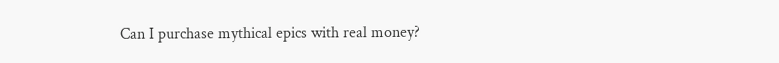Can I purchase mythical epics with real money?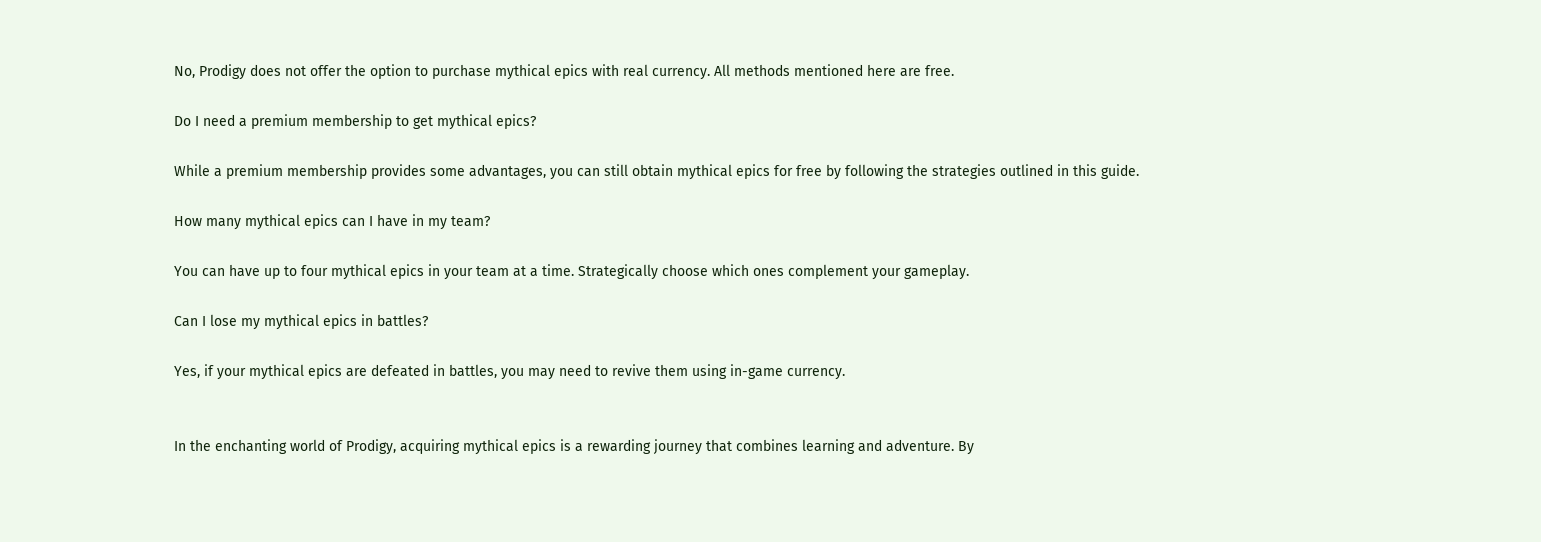No, Prodigy does not offer the option to purchase mythical epics with real currency. All methods mentioned here are free.

Do I need a premium membership to get mythical epics?

While a premium membership provides some advantages, you can still obtain mythical epics for free by following the strategies outlined in this guide.

How many mythical epics can I have in my team?

You can have up to four mythical epics in your team at a time. Strategically choose which ones complement your gameplay.

Can I lose my mythical epics in battles?

Yes, if your mythical epics are defeated in battles, you may need to revive them using in-game currency.


In the enchanting world of Prodigy, acquiring mythical epics is a rewarding journey that combines learning and adventure. By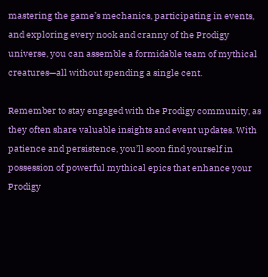mastering the game’s mechanics, participating in events, and exploring every nook and cranny of the Prodigy universe, you can assemble a formidable team of mythical creatures—all without spending a single cent.

Remember to stay engaged with the Prodigy community, as they often share valuable insights and event updates. With patience and persistence, you’ll soon find yourself in possession of powerful mythical epics that enhance your Prodigy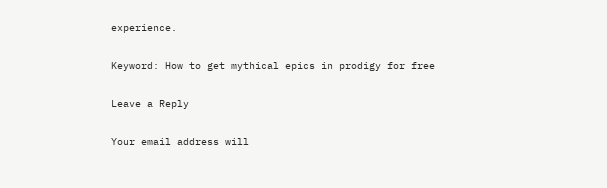experience.

Keyword: How to get mythical epics in prodigy for free

Leave a Reply

Your email address will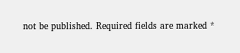not be published. Required fields are marked *